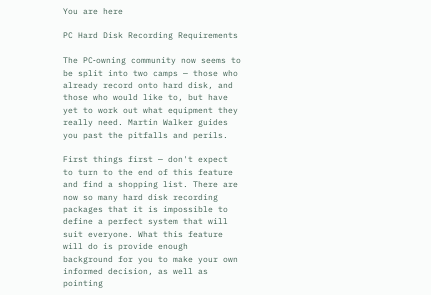You are here

PC Hard Disk Recording Requirements

The PC‑owning community now seems to be split into two camps — those who already record onto hard disk, and those who would like to, but have yet to work out what equipment they really need. Martin Walker guides you past the pitfalls and perils.

First things first — don't expect to turn to the end of this feature and find a shopping list. There are now so many hard disk recording packages that it is impossible to define a perfect system that will suit everyone. What this feature will do is provide enough background for you to make your own informed decision, as well as pointing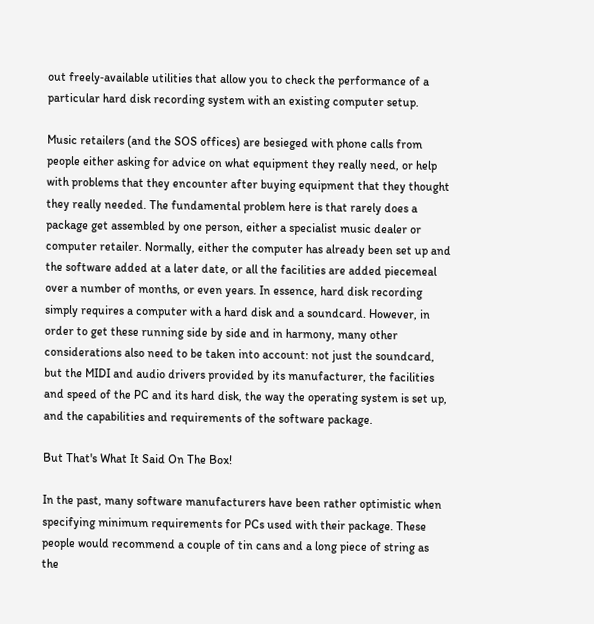out freely‑available utilities that allow you to check the performance of a particular hard disk recording system with an existing computer setup.

Music retailers (and the SOS offices) are besieged with phone calls from people either asking for advice on what equipment they really need, or help with problems that they encounter after buying equipment that they thought they really needed. The fundamental problem here is that rarely does a package get assembled by one person, either a specialist music dealer or computer retailer. Normally, either the computer has already been set up and the software added at a later date, or all the facilities are added piecemeal over a number of months, or even years. In essence, hard disk recording simply requires a computer with a hard disk and a soundcard. However, in order to get these running side by side and in harmony, many other considerations also need to be taken into account: not just the soundcard, but the MIDI and audio drivers provided by its manufacturer, the facilities and speed of the PC and its hard disk, the way the operating system is set up, and the capabilities and requirements of the software package.

But That's What It Said On The Box!

In the past, many software manufacturers have been rather optimistic when specifying minimum requirements for PCs used with their package. These people would recommend a couple of tin cans and a long piece of string as the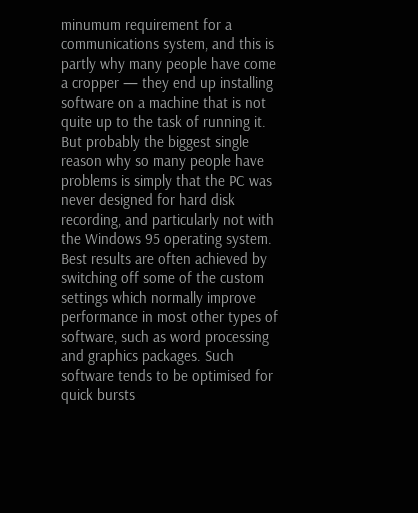minumum requirement for a communications system, and this is partly why many people have come a cropper — they end up installing software on a machine that is not quite up to the task of running it. But probably the biggest single reason why so many people have problems is simply that the PC was never designed for hard disk recording, and particularly not with the Windows 95 operating system. Best results are often achieved by switching off some of the custom settings which normally improve performance in most other types of software, such as word processing and graphics packages. Such software tends to be optimised for quick bursts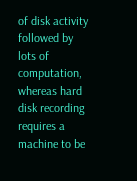of disk activity followed by lots of computation, whereas hard disk recording requires a machine to be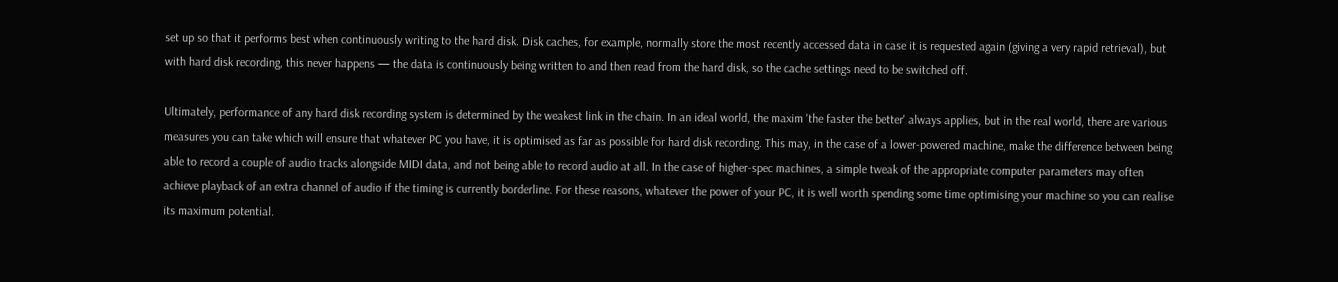set up so that it performs best when continuously writing to the hard disk. Disk caches, for example, normally store the most recently accessed data in case it is requested again (giving a very rapid retrieval), but with hard disk recording, this never happens — the data is continuously being written to and then read from the hard disk, so the cache settings need to be switched off.

Ultimately, performance of any hard disk recording system is determined by the weakest link in the chain. In an ideal world, the maxim 'the faster the better' always applies, but in the real world, there are various measures you can take which will ensure that whatever PC you have, it is optimised as far as possible for hard disk recording. This may, in the case of a lower‑powered machine, make the difference between being able to record a couple of audio tracks alongside MIDI data, and not being able to record audio at all. In the case of higher‑spec machines, a simple tweak of the appropriate computer parameters may often achieve playback of an extra channel of audio if the timing is currently borderline. For these reasons, whatever the power of your PC, it is well worth spending some time optimising your machine so you can realise its maximum potential.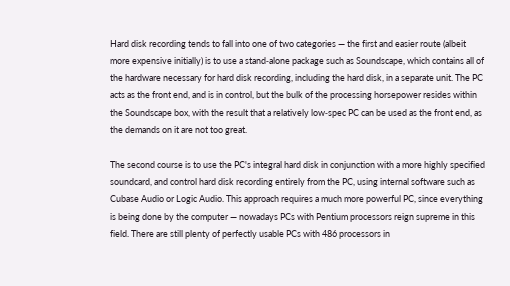Hard disk recording tends to fall into one of two categories — the first and easier route (albeit more expensive initially) is to use a stand‑alone package such as Soundscape, which contains all of the hardware necessary for hard disk recording, including the hard disk, in a separate unit. The PC acts as the front end, and is in control, but the bulk of the processing horsepower resides within the Soundscape box, with the result that a relatively low‑spec PC can be used as the front end, as the demands on it are not too great.

The second course is to use the PC's integral hard disk in conjunction with a more highly specified soundcard, and control hard disk recording entirely from the PC, using internal software such as Cubase Audio or Logic Audio. This approach requires a much more powerful PC, since everything is being done by the computer — nowadays PCs with Pentium processors reign supreme in this field. There are still plenty of perfectly usable PCs with 486 processors in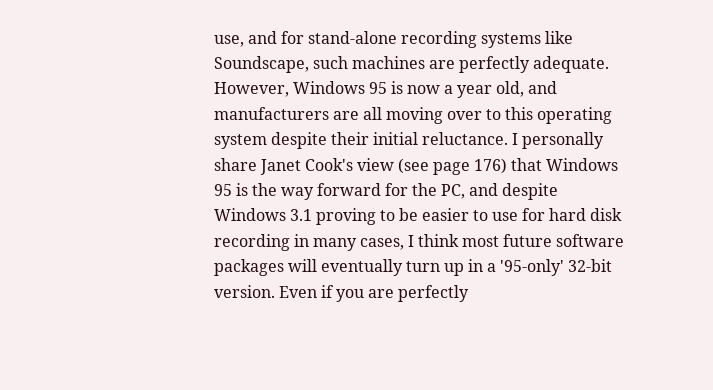use, and for stand‑alone recording systems like Soundscape, such machines are perfectly adequate. However, Windows 95 is now a year old, and manufacturers are all moving over to this operating system despite their initial reluctance. I personally share Janet Cook's view (see page 176) that Windows 95 is the way forward for the PC, and despite Windows 3.1 proving to be easier to use for hard disk recording in many cases, I think most future software packages will eventually turn up in a '95‑only' 32‑bit version. Even if you are perfectly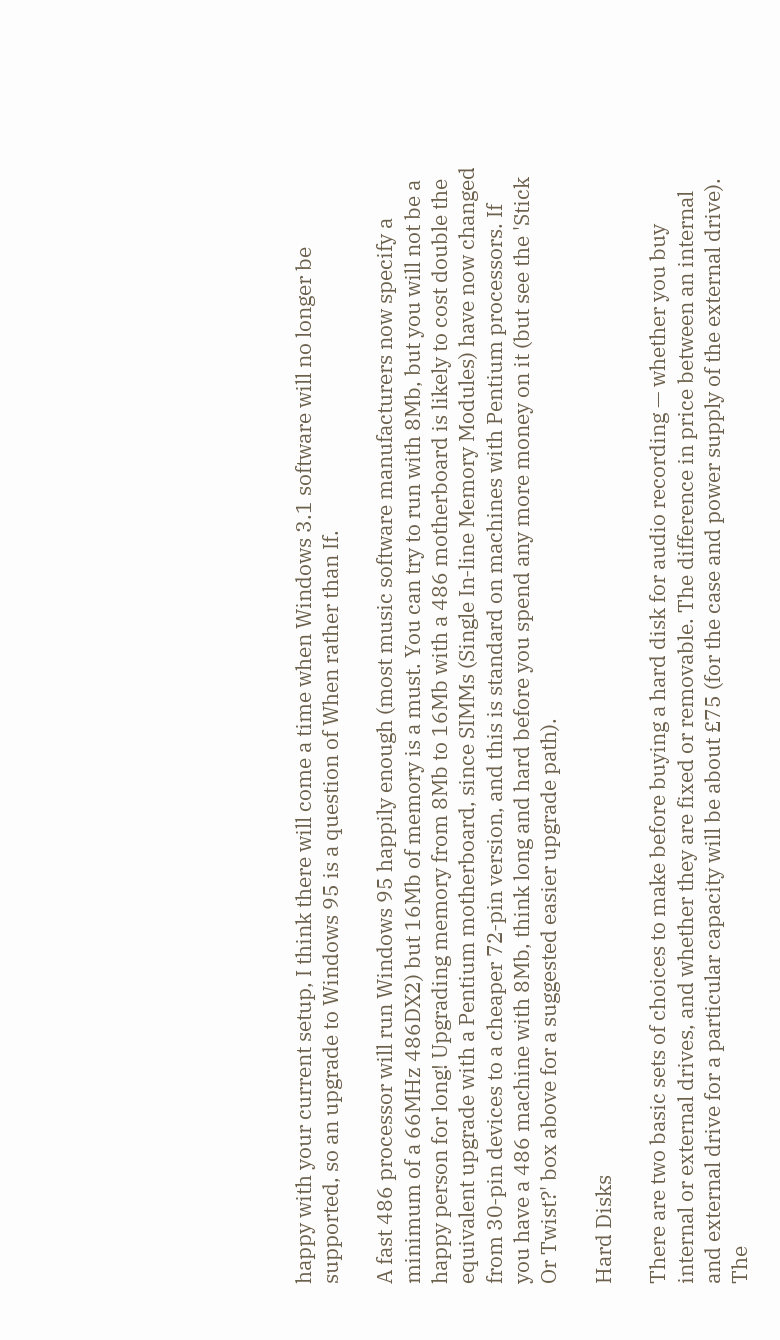happy with your current setup, I think there will come a time when Windows 3.1 software will no longer be supported, so an upgrade to Windows 95 is a question of When rather than If.

A fast 486 processor will run Windows 95 happily enough (most music software manufacturers now specify a minimum of a 66MHz 486DX2) but 16Mb of memory is a must. You can try to run with 8Mb, but you will not be a happy person for long! Upgrading memory from 8Mb to 16Mb with a 486 motherboard is likely to cost double the equivalent upgrade with a Pentium motherboard, since SIMMs (Single In‑line Memory Modules) have now changed from 30‑pin devices to a cheaper 72‑pin version, and this is standard on machines with Pentium processors. If you have a 486 machine with 8Mb, think long and hard before you spend any more money on it (but see the 'Stick Or Twist?' box above for a suggested easier upgrade path).

Hard Disks

There are two basic sets of choices to make before buying a hard disk for audio recording — whether you buy internal or external drives, and whether they are fixed or removable. The difference in price between an internal and external drive for a particular capacity will be about £75 (for the case and power supply of the external drive). The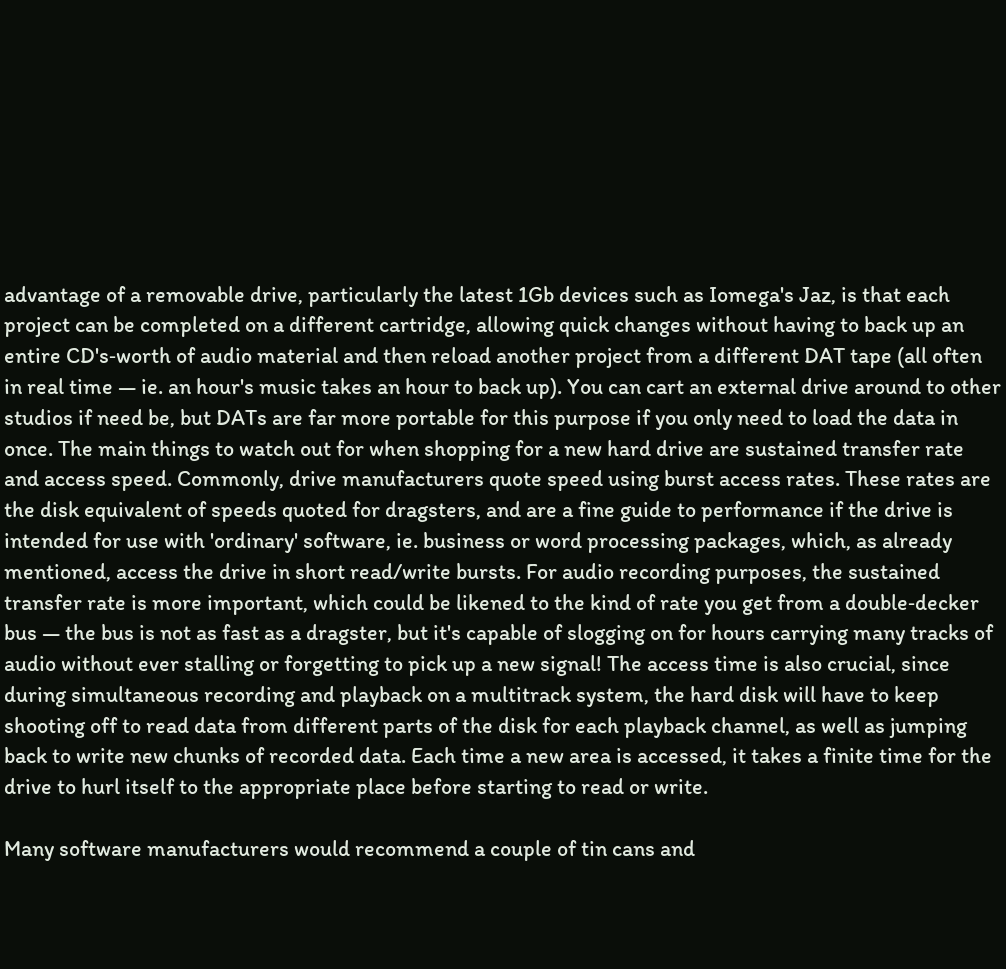advantage of a removable drive, particularly the latest 1Gb devices such as Iomega's Jaz, is that each project can be completed on a different cartridge, allowing quick changes without having to back up an entire CD's‑worth of audio material and then reload another project from a different DAT tape (all often in real time — ie. an hour's music takes an hour to back up). You can cart an external drive around to other studios if need be, but DATs are far more portable for this purpose if you only need to load the data in once. The main things to watch out for when shopping for a new hard drive are sustained transfer rate and access speed. Commonly, drive manufacturers quote speed using burst access rates. These rates are the disk equivalent of speeds quoted for dragsters, and are a fine guide to performance if the drive is intended for use with 'ordinary' software, ie. business or word processing packages, which, as already mentioned, access the drive in short read/write bursts. For audio recording purposes, the sustained transfer rate is more important, which could be likened to the kind of rate you get from a double‑decker bus — the bus is not as fast as a dragster, but it's capable of slogging on for hours carrying many tracks of audio without ever stalling or forgetting to pick up a new signal! The access time is also crucial, since during simultaneous recording and playback on a multitrack system, the hard disk will have to keep shooting off to read data from different parts of the disk for each playback channel, as well as jumping back to write new chunks of recorded data. Each time a new area is accessed, it takes a finite time for the drive to hurl itself to the appropriate place before starting to read or write.

Many software manufacturers would recommend a couple of tin cans and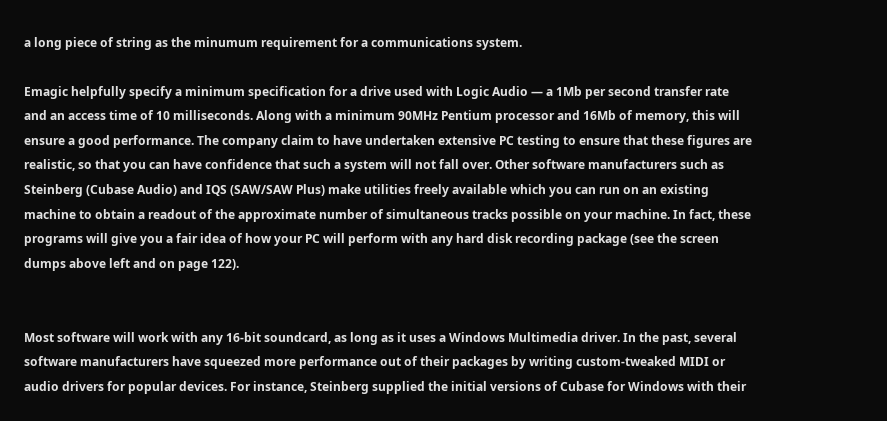a long piece of string as the minumum requirement for a communications system.

Emagic helpfully specify a minimum specification for a drive used with Logic Audio — a 1Mb per second transfer rate and an access time of 10 milliseconds. Along with a minimum 90MHz Pentium processor and 16Mb of memory, this will ensure a good performance. The company claim to have undertaken extensive PC testing to ensure that these figures are realistic, so that you can have confidence that such a system will not fall over. Other software manufacturers such as Steinberg (Cubase Audio) and IQS (SAW/SAW Plus) make utilities freely available which you can run on an existing machine to obtain a readout of the approximate number of simultaneous tracks possible on your machine. In fact, these programs will give you a fair idea of how your PC will perform with any hard disk recording package (see the screen dumps above left and on page 122).


Most software will work with any 16‑bit soundcard, as long as it uses a Windows Multimedia driver. In the past, several software manufacturers have squeezed more performance out of their packages by writing custom‑tweaked MIDI or audio drivers for popular devices. For instance, Steinberg supplied the initial versions of Cubase for Windows with their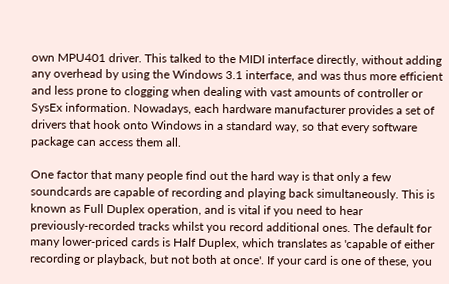own MPU401 driver. This talked to the MIDI interface directly, without adding any overhead by using the Windows 3.1 interface, and was thus more efficient and less prone to clogging when dealing with vast amounts of controller or SysEx information. Nowadays, each hardware manufacturer provides a set of drivers that hook onto Windows in a standard way, so that every software package can access them all.

One factor that many people find out the hard way is that only a few soundcards are capable of recording and playing back simultaneously. This is known as Full Duplex operation, and is vital if you need to hear previously‑recorded tracks whilst you record additional ones. The default for many lower‑priced cards is Half Duplex, which translates as 'capable of either recording or playback, but not both at once'. If your card is one of these, you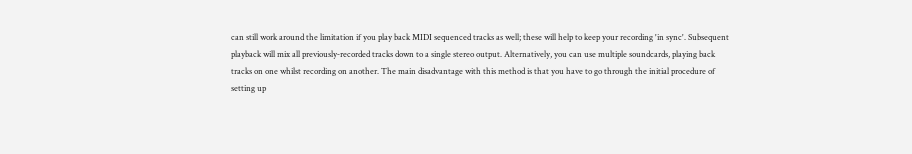can still work around the limitation if you play back MIDI sequenced tracks as well; these will help to keep your recording 'in sync'. Subsequent playback will mix all previously‑recorded tracks down to a single stereo output. Alternatively, you can use multiple soundcards, playing back tracks on one whilst recording on another. The main disadvantage with this method is that you have to go through the initial procedure of setting up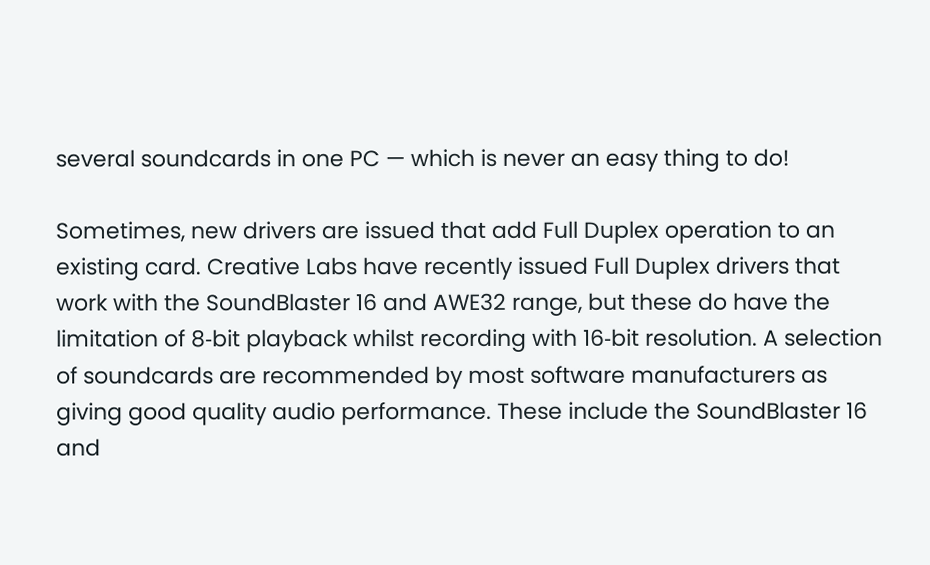several soundcards in one PC — which is never an easy thing to do!

Sometimes, new drivers are issued that add Full Duplex operation to an existing card. Creative Labs have recently issued Full Duplex drivers that work with the SoundBlaster 16 and AWE32 range, but these do have the limitation of 8‑bit playback whilst recording with 16‑bit resolution. A selection of soundcards are recommended by most software manufacturers as giving good quality audio performance. These include the SoundBlaster 16 and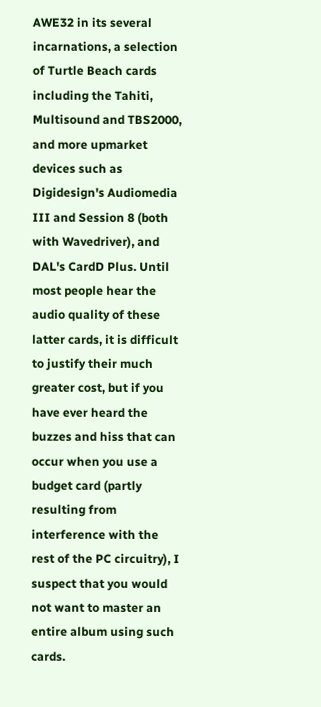AWE32 in its several incarnations, a selection of Turtle Beach cards including the Tahiti, Multisound and TBS2000, and more upmarket devices such as Digidesign's Audiomedia III and Session 8 (both with Wavedriver), and DAL's CardD Plus. Until most people hear the audio quality of these latter cards, it is difficult to justify their much greater cost, but if you have ever heard the buzzes and hiss that can occur when you use a budget card (partly resulting from interference with the rest of the PC circuitry), I suspect that you would not want to master an entire album using such cards.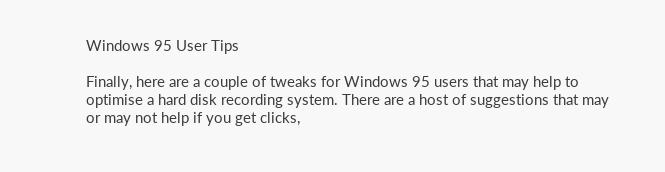Windows 95 User Tips

Finally, here are a couple of tweaks for Windows 95 users that may help to optimise a hard disk recording system. There are a host of suggestions that may or may not help if you get clicks,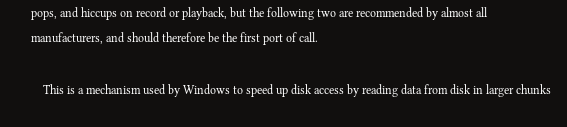pops, and hiccups on record or playback, but the following two are recommended by almost all manufacturers, and should therefore be the first port of call.

    This is a mechanism used by Windows to speed up disk access by reading data from disk in larger chunks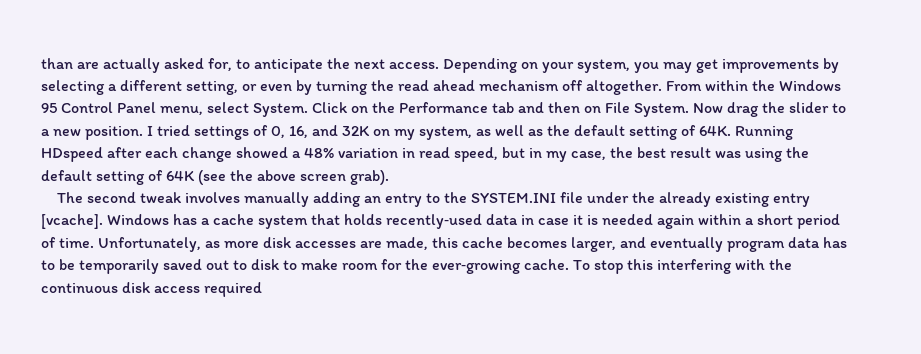than are actually asked for, to anticipate the next access. Depending on your system, you may get improvements by selecting a different setting, or even by turning the read ahead mechanism off altogether. From within the Windows 95 Control Panel menu, select System. Click on the Performance tab and then on File System. Now drag the slider to a new position. I tried settings of 0, 16, and 32K on my system, as well as the default setting of 64K. Running HDspeed after each change showed a 48% variation in read speed, but in my case, the best result was using the default setting of 64K (see the above screen grab).
    The second tweak involves manually adding an entry to the SYSTEM.INI file under the already existing entry [vcache]. Windows has a cache system that holds recently‑used data in case it is needed again within a short period of time. Unfortunately, as more disk accesses are made, this cache becomes larger, and eventually program data has to be temporarily saved out to disk to make room for the ever‑growing cache. To stop this interfering with the continuous disk access required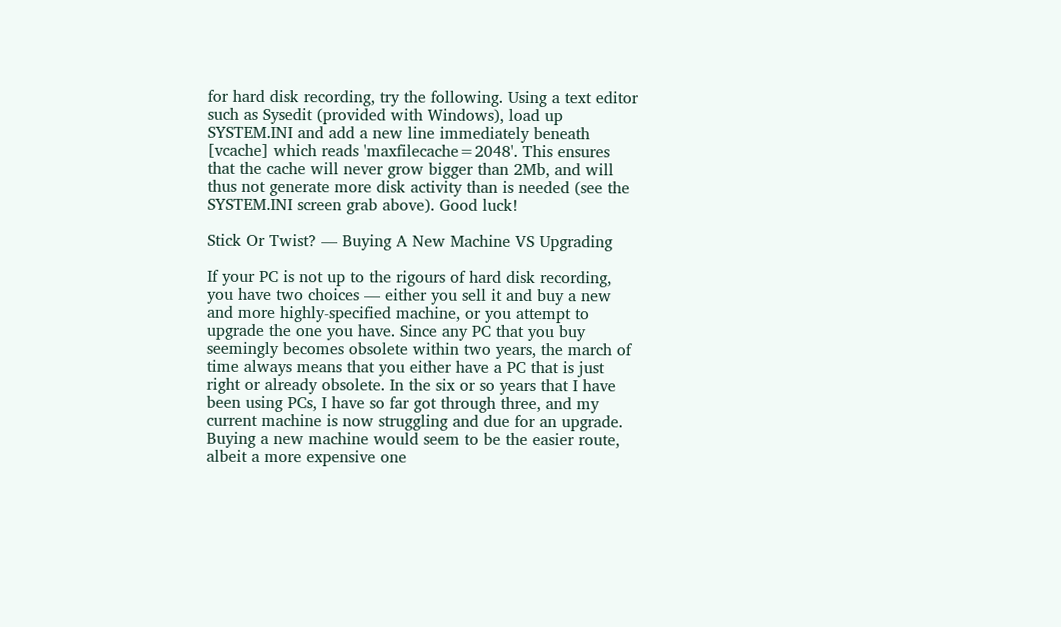for hard disk recording, try the following. Using a text editor such as Sysedit (provided with Windows), load up SYSTEM.INI and add a new line immediately beneath [vcache] which reads 'maxfilecache=2048'. This ensures that the cache will never grow bigger than 2Mb, and will thus not generate more disk activity than is needed (see the SYSTEM.INI screen grab above). Good luck!

Stick Or Twist? — Buying A New Machine VS Upgrading

If your PC is not up to the rigours of hard disk recording, you have two choices — either you sell it and buy a new and more highly‑specified machine, or you attempt to upgrade the one you have. Since any PC that you buy seemingly becomes obsolete within two years, the march of time always means that you either have a PC that is just right or already obsolete. In the six or so years that I have been using PCs, I have so far got through three, and my current machine is now struggling and due for an upgrade. Buying a new machine would seem to be the easier route, albeit a more expensive one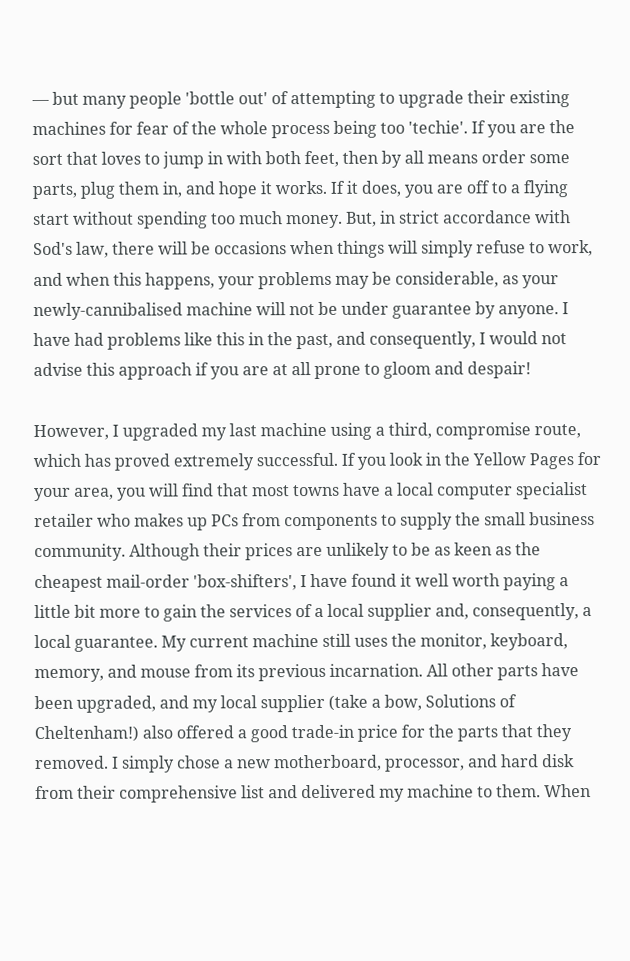— but many people 'bottle out' of attempting to upgrade their existing machines for fear of the whole process being too 'techie'. If you are the sort that loves to jump in with both feet, then by all means order some parts, plug them in, and hope it works. If it does, you are off to a flying start without spending too much money. But, in strict accordance with Sod's law, there will be occasions when things will simply refuse to work, and when this happens, your problems may be considerable, as your newly‑cannibalised machine will not be under guarantee by anyone. I have had problems like this in the past, and consequently, I would not advise this approach if you are at all prone to gloom and despair!

However, I upgraded my last machine using a third, compromise route, which has proved extremely successful. If you look in the Yellow Pages for your area, you will find that most towns have a local computer specialist retailer who makes up PCs from components to supply the small business community. Although their prices are unlikely to be as keen as the cheapest mail‑order 'box‑shifters', I have found it well worth paying a little bit more to gain the services of a local supplier and, consequently, a local guarantee. My current machine still uses the monitor, keyboard, memory, and mouse from its previous incarnation. All other parts have been upgraded, and my local supplier (take a bow, Solutions of Cheltenham!) also offered a good trade‑in price for the parts that they removed. I simply chose a new motherboard, processor, and hard disk from their comprehensive list and delivered my machine to them. When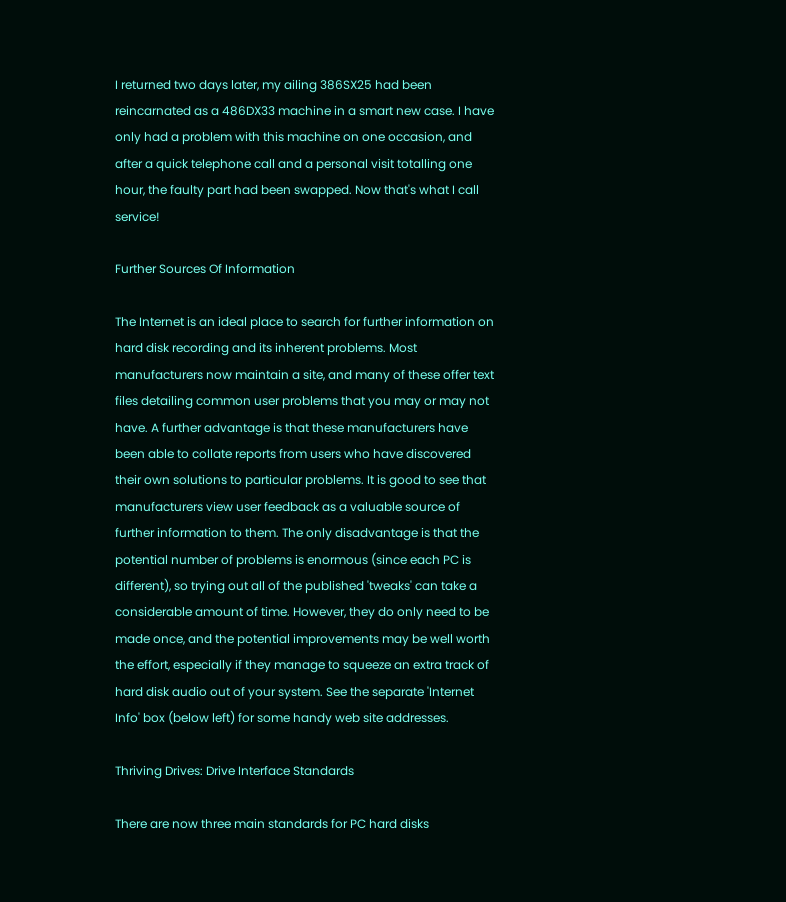I returned two days later, my ailing 386SX25 had been reincarnated as a 486DX33 machine in a smart new case. I have only had a problem with this machine on one occasion, and after a quick telephone call and a personal visit totalling one hour, the faulty part had been swapped. Now that's what I call service!

Further Sources Of Information

The Internet is an ideal place to search for further information on hard disk recording and its inherent problems. Most manufacturers now maintain a site, and many of these offer text files detailing common user problems that you may or may not have. A further advantage is that these manufacturers have been able to collate reports from users who have discovered their own solutions to particular problems. It is good to see that manufacturers view user feedback as a valuable source of further information to them. The only disadvantage is that the potential number of problems is enormous (since each PC is different), so trying out all of the published 'tweaks' can take a considerable amount of time. However, they do only need to be made once, and the potential improvements may be well worth the effort, especially if they manage to squeeze an extra track of hard disk audio out of your system. See the separate 'Internet Info' box (below left) for some handy web site addresses.

Thriving Drives: Drive Interface Standards

There are now three main standards for PC hard disks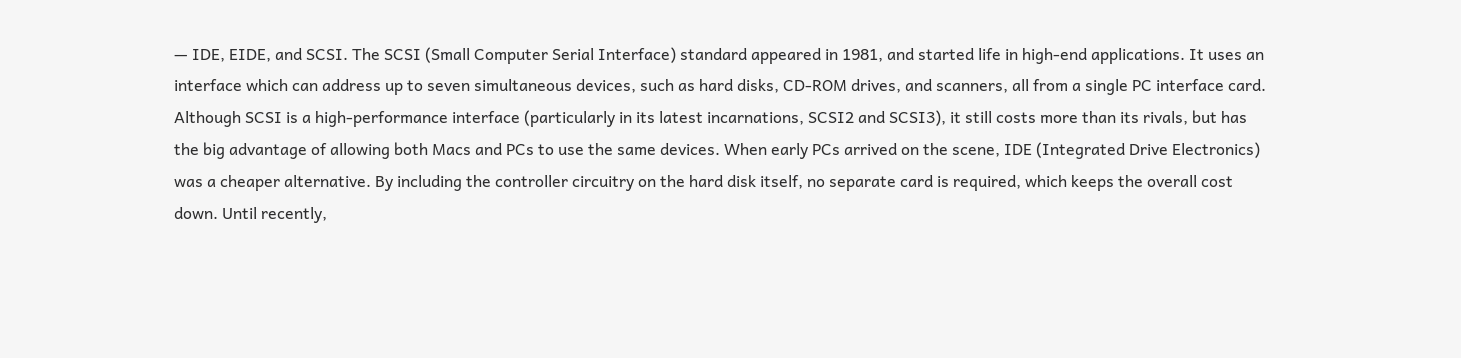— IDE, EIDE, and SCSI. The SCSI (Small Computer Serial Interface) standard appeared in 1981, and started life in high‑end applications. It uses an interface which can address up to seven simultaneous devices, such as hard disks, CD‑ROM drives, and scanners, all from a single PC interface card. Although SCSI is a high‑performance interface (particularly in its latest incarnations, SCSI2 and SCSI3), it still costs more than its rivals, but has the big advantage of allowing both Macs and PCs to use the same devices. When early PCs arrived on the scene, IDE (Integrated Drive Electronics) was a cheaper alternative. By including the controller circuitry on the hard disk itself, no separate card is required, which keeps the overall cost down. Until recently,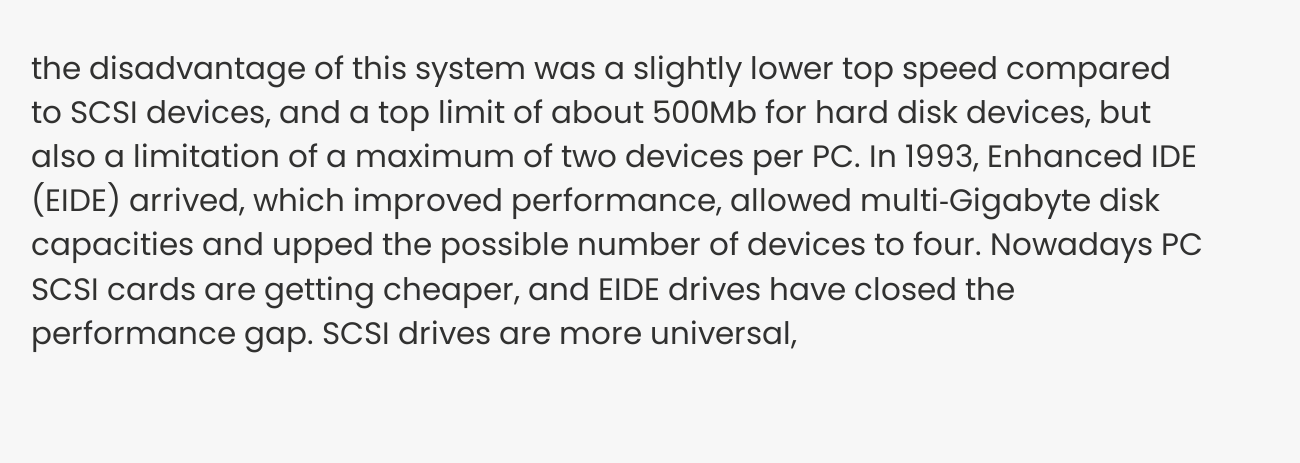the disadvantage of this system was a slightly lower top speed compared to SCSI devices, and a top limit of about 500Mb for hard disk devices, but also a limitation of a maximum of two devices per PC. In 1993, Enhanced IDE (EIDE) arrived, which improved performance, allowed multi‑Gigabyte disk capacities and upped the possible number of devices to four. Nowadays PC SCSI cards are getting cheaper, and EIDE drives have closed the performance gap. SCSI drives are more universal,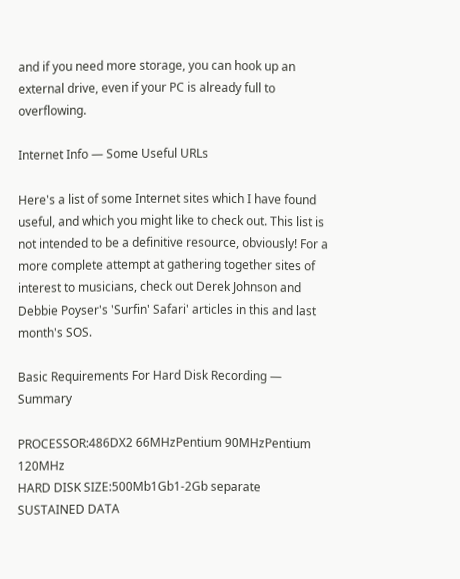and if you need more storage, you can hook up an external drive, even if your PC is already full to overflowing.

Internet Info — Some Useful URLs

Here's a list of some Internet sites which I have found useful, and which you might like to check out. This list is not intended to be a definitive resource, obviously! For a more complete attempt at gathering together sites of interest to musicians, check out Derek Johnson and Debbie Poyser's 'Surfin' Safari' articles in this and last month's SOS.

Basic Requirements For Hard Disk Recording — Summary

PROCESSOR:486DX2 66MHzPentium 90MHzPentium 120MHz
HARD DISK SIZE:500Mb1Gb1‑2Gb separate
SUSTAINED DATA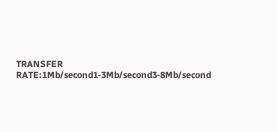TRANSFER RATE:1Mb/second1‑3Mb/second3‑8Mb/second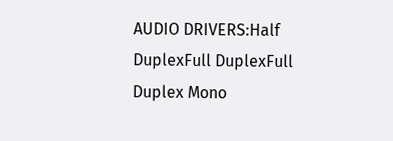AUDIO DRIVERS:Half DuplexFull DuplexFull Duplex Mono